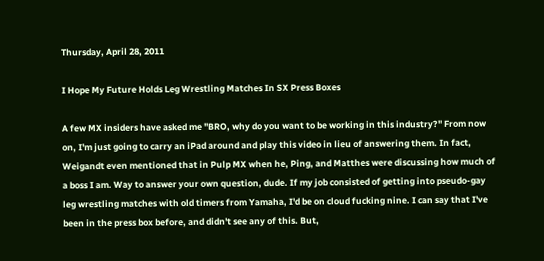Thursday, April 28, 2011

I Hope My Future Holds Leg Wrestling Matches In SX Press Boxes

A few MX insiders have asked me "BRO, why do you want to be working in this industry?" From now on, I'm just going to carry an iPad around and play this video in lieu of answering them. In fact, Weigandt even mentioned that in Pulp MX when he, Ping, and Matthes were discussing how much of a boss I am. Way to answer your own question, dude. If my job consisted of getting into pseudo-gay leg wrestling matches with old timers from Yamaha, I'd be on cloud fucking nine. I can say that I've been in the press box before, and didn't see any of this. But,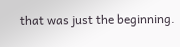that was just the beginning.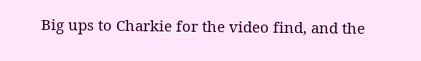Big ups to Charkie for the video find, and the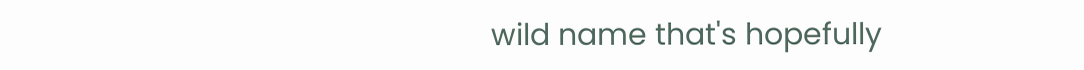wild name that's hopefully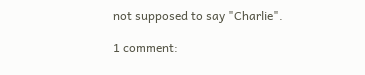not supposed to say "Charlie".

1 comment: